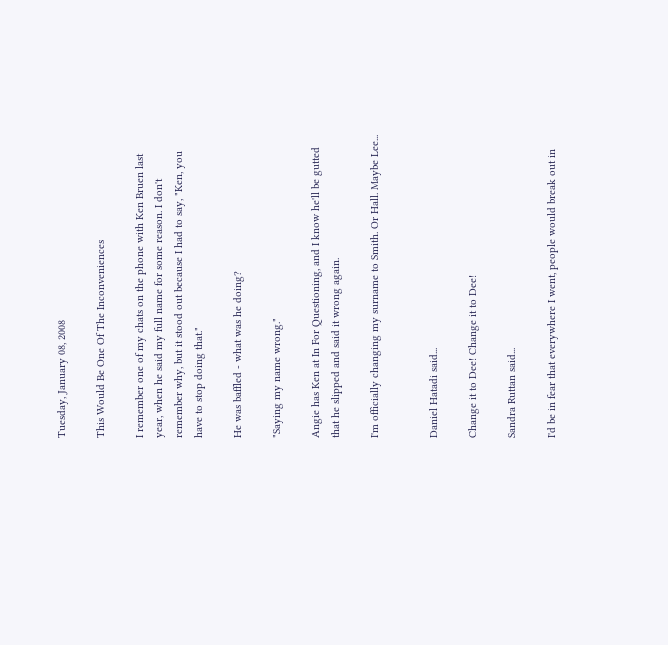Tuesday, January 08, 2008

This Would Be One Of The Inconveniences

I remember one of my chats on the phone with Ken Bruen last year, when he said my full name for some reason. I don't remember why, but it stood out because I had to say, "Ken, you have to stop doing that."

He was baffled - what was he doing?

"Saying my name wrong."

Angie has Ken at In For Questioning, and I know he'll be gutted that he slipped and said it wrong again.

I'm officially changing my surname to Smith. Or Hall. Maybe Lee...


Daniel Hatadi said...

Change it to Dee! Change it to Dee!

Sandra Ruttan said...

I'd be in fear that everywhere I went, people would break out in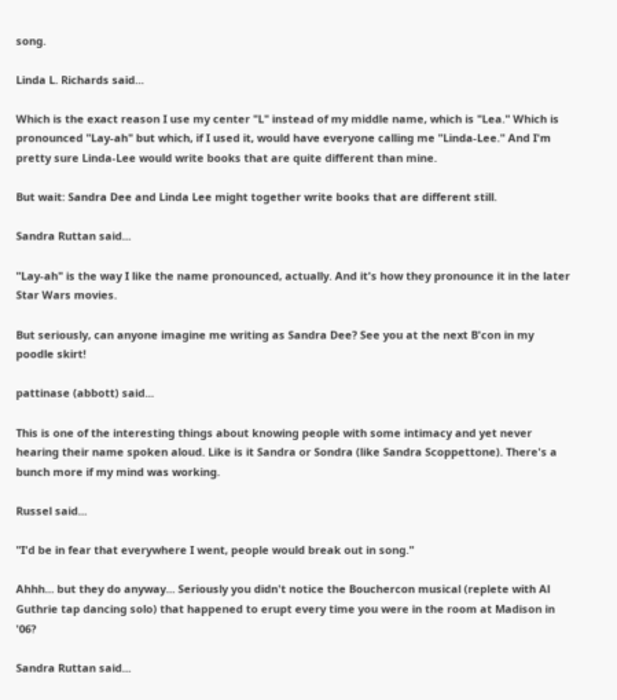song.

Linda L. Richards said...

Which is the exact reason I use my center "L" instead of my middle name, which is "Lea." Which is pronounced "Lay-ah" but which, if I used it, would have everyone calling me "Linda-Lee." And I'm pretty sure Linda-Lee would write books that are quite different than mine.

But wait: Sandra Dee and Linda Lee might together write books that are different still.

Sandra Ruttan said...

"Lay-ah" is the way I like the name pronounced, actually. And it's how they pronounce it in the later Star Wars movies.

But seriously, can anyone imagine me writing as Sandra Dee? See you at the next B'con in my poodle skirt!

pattinase (abbott) said...

This is one of the interesting things about knowing people with some intimacy and yet never hearing their name spoken aloud. Like is it Sandra or Sondra (like Sandra Scoppettone). There's a bunch more if my mind was working.

Russel said...

"I'd be in fear that everywhere I went, people would break out in song."

Ahhh... but they do anyway... Seriously you didn't notice the Bouchercon musical (replete with Al Guthrie tap dancing solo) that happened to erupt every time you were in the room at Madison in '06?

Sandra Ruttan said...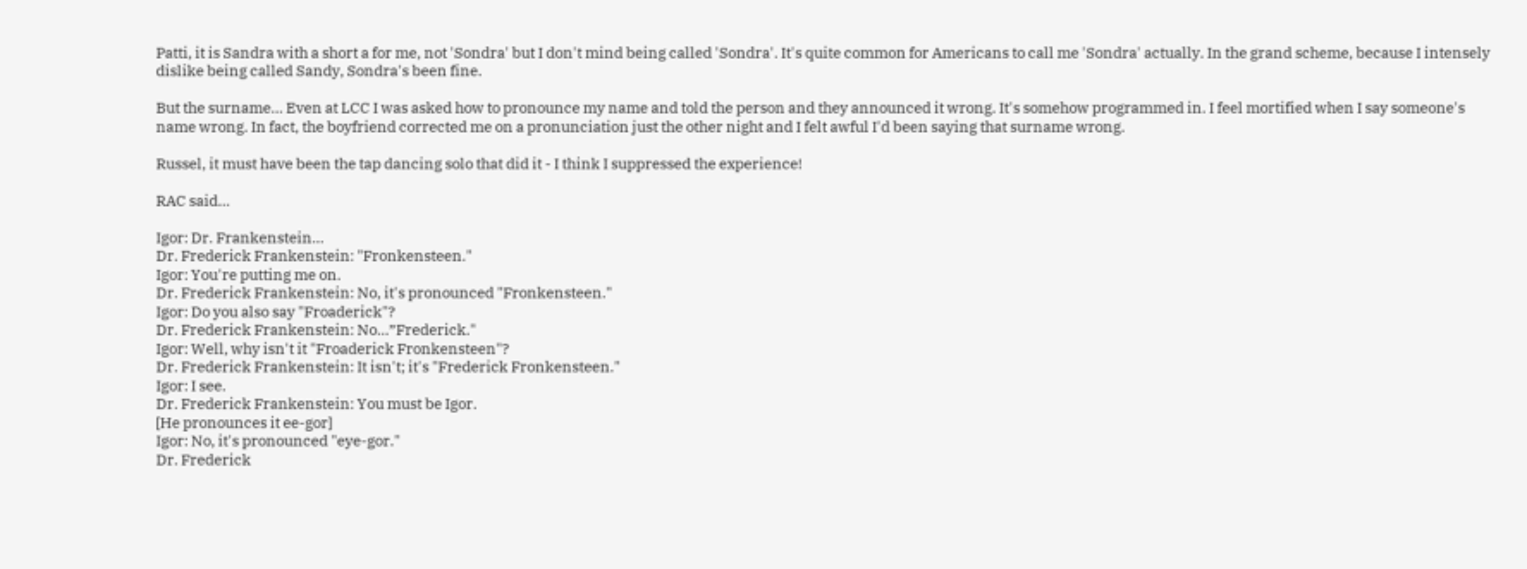Patti, it is Sandra with a short a for me, not 'Sondra' but I don't mind being called 'Sondra'. It's quite common for Americans to call me 'Sondra' actually. In the grand scheme, because I intensely dislike being called Sandy, Sondra's been fine.

But the surname... Even at LCC I was asked how to pronounce my name and told the person and they announced it wrong. It's somehow programmed in. I feel mortified when I say someone's name wrong. In fact, the boyfriend corrected me on a pronunciation just the other night and I felt awful I'd been saying that surname wrong.

Russel, it must have been the tap dancing solo that did it - I think I suppressed the experience!

RAC said...

Igor: Dr. Frankenstein...
Dr. Frederick Frankenstein: "Fronkensteen."
Igor: You're putting me on.
Dr. Frederick Frankenstein: No, it's pronounced "Fronkensteen."
Igor: Do you also say "Froaderick"?
Dr. Frederick Frankenstein: No...”Frederick."
Igor: Well, why isn't it "Froaderick Fronkensteen"?
Dr. Frederick Frankenstein: It isn't; it's "Frederick Fronkensteen."
Igor: I see.
Dr. Frederick Frankenstein: You must be Igor.
[He pronounces it ee-gor]
Igor: No, it's pronounced "eye-gor."
Dr. Frederick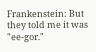Frankenstein: But they told me it was "ee-gor."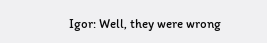Igor: Well, they were wrong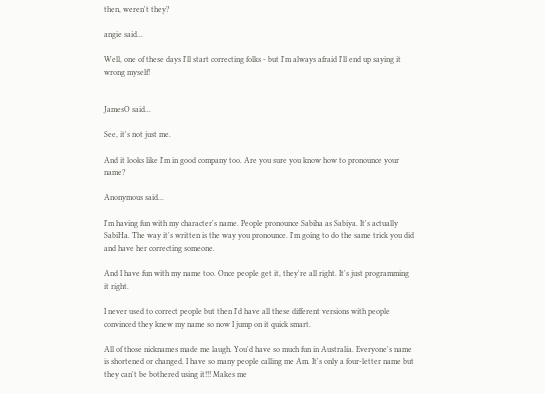then, weren't they?

angie said...

Well, one of these days I'll start correcting folks - but I'm always afraid I'll end up saying it wrong myself!


JamesO said...

See, it's not just me.

And it looks like I'm in good company too. Are you sure you know how to pronounce your name?

Anonymous said...

I'm having fun with my character's name. People pronounce Sabiha as Sabiya. It's actually SabiHa. The way it's written is the way you pronounce. I'm going to do the same trick you did and have her correcting someone.

And I have fun with my name too. Once people get it, they're all right. It's just programming it right.

I never used to correct people but then I'd have all these different versions with people convinced they knew my name so now I jump on it quick smart.

All of those nicknames made me laugh. You'd have so much fun in Australia. Everyone's name is shortened or changed. I have so many people calling me Am. It's only a four-letter name but they can't be bothered using it!!! Makes me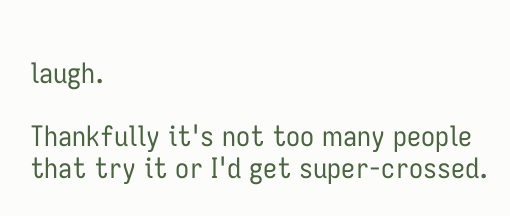laugh.

Thankfully it's not too many people that try it or I'd get super-crossed.